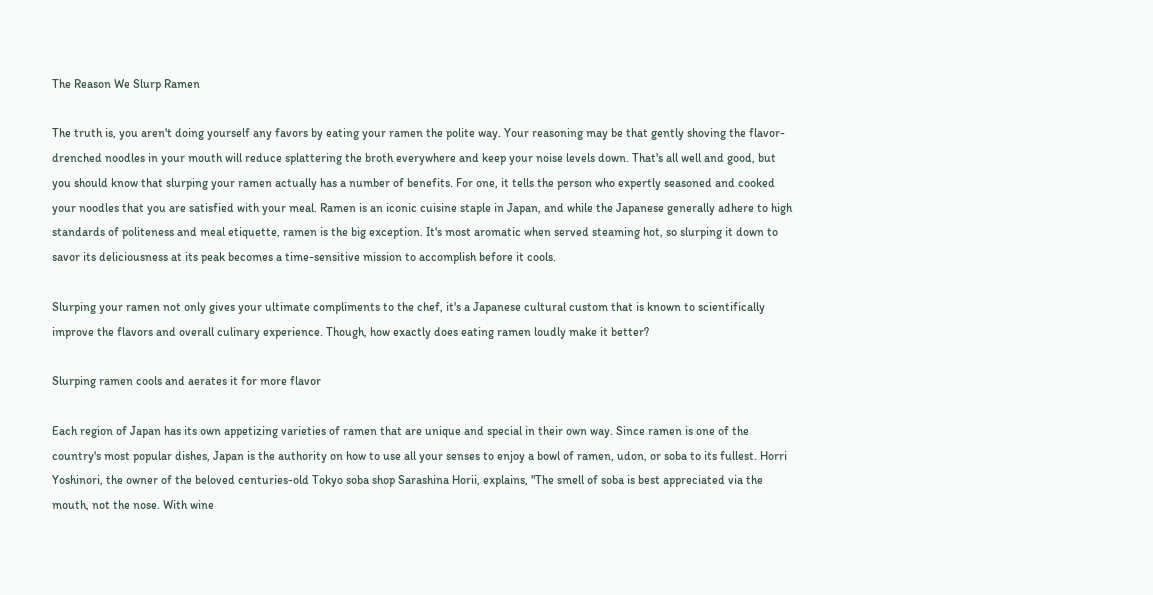The Reason We Slurp Ramen

The truth is, you aren't doing yourself any favors by eating your ramen the polite way. Your reasoning may be that gently shoving the flavor-drenched noodles in your mouth will reduce splattering the broth everywhere and keep your noise levels down. That's all well and good, but you should know that slurping your ramen actually has a number of benefits. For one, it tells the person who expertly seasoned and cooked your noodles that you are satisfied with your meal. Ramen is an iconic cuisine staple in Japan, and while the Japanese generally adhere to high standards of politeness and meal etiquette, ramen is the big exception. It's most aromatic when served steaming hot, so slurping it down to savor its deliciousness at its peak becomes a time-sensitive mission to accomplish before it cools.

Slurping your ramen not only gives your ultimate compliments to the chef, it's a Japanese cultural custom that is known to scientifically improve the flavors and overall culinary experience. Though, how exactly does eating ramen loudly make it better?

Slurping ramen cools and aerates it for more flavor

Each region of Japan has its own appetizing varieties of ramen that are unique and special in their own way. Since ramen is one of the country's most popular dishes, Japan is the authority on how to use all your senses to enjoy a bowl of ramen, udon, or soba to its fullest. Horri Yoshinori, the owner of the beloved centuries-old Tokyo soba shop Sarashina Horii, explains, "The smell of soba is best appreciated via the mouth, not the nose. With wine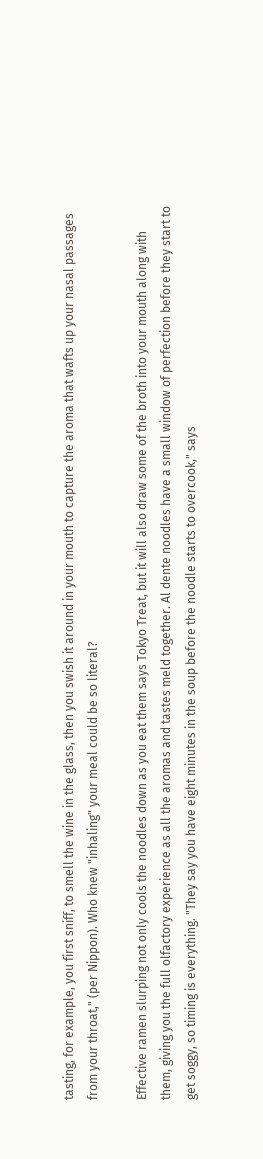tasting, for example, you first sniff, to smell the wine in the glass, then you swish it around in your mouth to capture the aroma that wafts up your nasal passages from your throat," (per Nippon). Who knew "inhaling" your meal could be so literal?

Effective ramen slurping not only cools the noodles down as you eat them says Tokyo Treat, but it will also draw some of the broth into your mouth along with them, giving you the full olfactory experience as all the aromas and tastes meld together. Al dente noodles have a small window of perfection before they start to get soggy, so timing is everything. "They say you have eight minutes in the soup before the noodle starts to overcook," says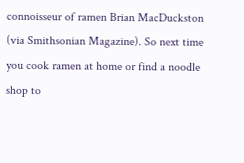connoisseur of ramen Brian MacDuckston (via Smithsonian Magazine). So next time you cook ramen at home or find a noodle shop to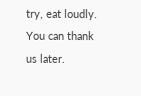try, eat loudly. You can thank us later.